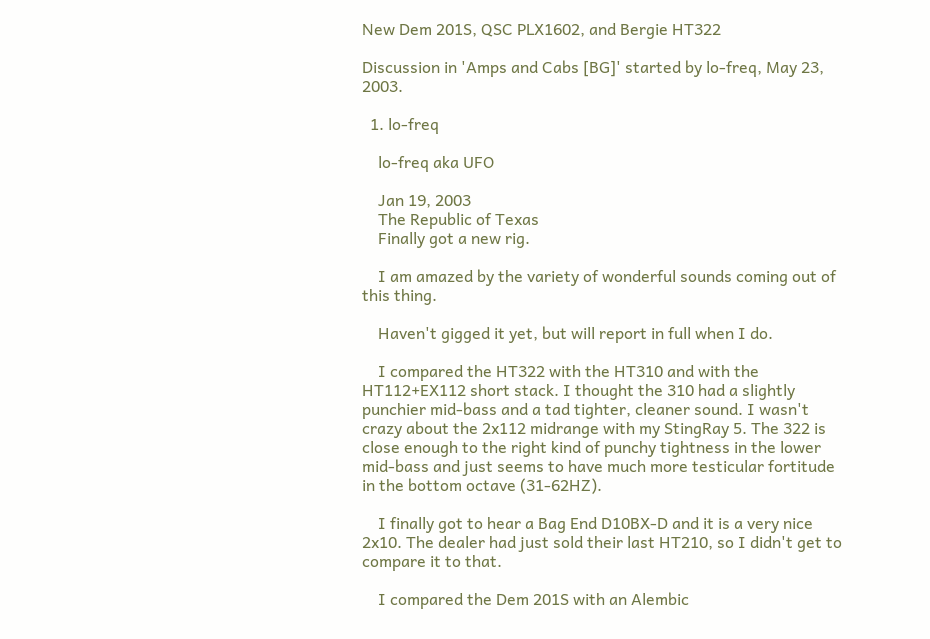New Dem 201S, QSC PLX1602, and Bergie HT322

Discussion in 'Amps and Cabs [BG]' started by lo-freq, May 23, 2003.

  1. lo-freq

    lo-freq aka UFO

    Jan 19, 2003
    The Republic of Texas
    Finally got a new rig.

    I am amazed by the variety of wonderful sounds coming out of this thing.

    Haven't gigged it yet, but will report in full when I do.

    I compared the HT322 with the HT310 and with the HT112+EX112 short stack. I thought the 310 had a slightly punchier mid-bass and a tad tighter, cleaner sound. I wasn't crazy about the 2x112 midrange with my StingRay 5. The 322 is close enough to the right kind of punchy tightness in the lower mid-bass and just seems to have much more testicular fortitude in the bottom octave (31-62HZ).

    I finally got to hear a Bag End D10BX-D and it is a very nice 2x10. The dealer had just sold their last HT210, so I didn't get to compare it to that.

    I compared the Dem 201S with an Alembic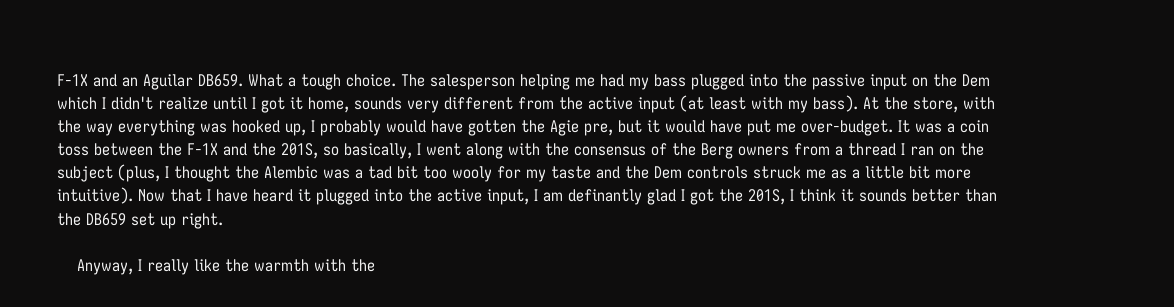F-1X and an Aguilar DB659. What a tough choice. The salesperson helping me had my bass plugged into the passive input on the Dem which I didn't realize until I got it home, sounds very different from the active input (at least with my bass). At the store, with the way everything was hooked up, I probably would have gotten the Agie pre, but it would have put me over-budget. It was a coin toss between the F-1X and the 201S, so basically, I went along with the consensus of the Berg owners from a thread I ran on the subject (plus, I thought the Alembic was a tad bit too wooly for my taste and the Dem controls struck me as a little bit more intuitive). Now that I have heard it plugged into the active input, I am definantly glad I got the 201S, I think it sounds better than the DB659 set up right.

    Anyway, I really like the warmth with the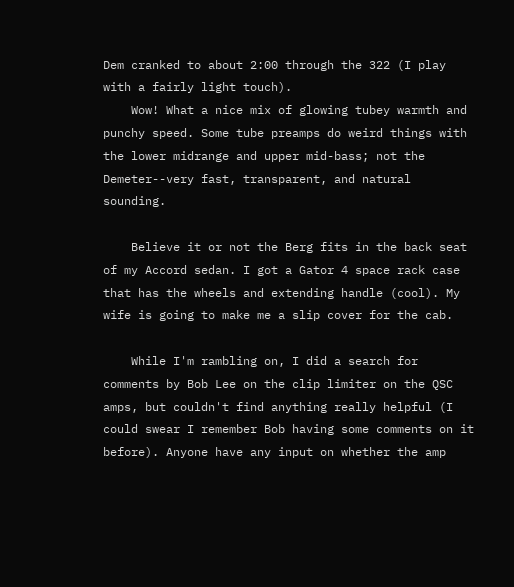Dem cranked to about 2:00 through the 322 (I play with a fairly light touch).
    Wow! What a nice mix of glowing tubey warmth and punchy speed. Some tube preamps do weird things with the lower midrange and upper mid-bass; not the Demeter--very fast, transparent, and natural sounding.

    Believe it or not the Berg fits in the back seat of my Accord sedan. I got a Gator 4 space rack case that has the wheels and extending handle (cool). My wife is going to make me a slip cover for the cab.

    While I'm rambling on, I did a search for comments by Bob Lee on the clip limiter on the QSC amps, but couldn't find anything really helpful (I could swear I remember Bob having some comments on it before). Anyone have any input on whether the amp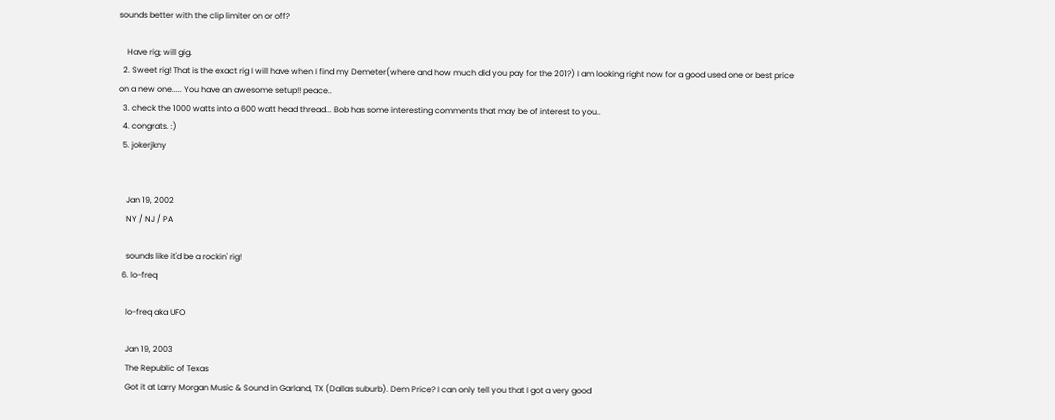sounds better with the clip limiter on or off?

    Have rig; will gig.
  2. Sweet rig! That is the exact rig I will have when I find my Demeter(where and how much did you pay for the 201?) I am looking right now for a good used one or best price on a new one..... You have an awesome setup!! peace..
  3. check the 1000 watts into a 600 watt head thread... Bob has some interesting comments that may be of interest to you..
  4. congrats. :)
  5. jokerjkny


    Jan 19, 2002
    NY / NJ / PA

    sounds like it'd be a rockin' rig!
  6. lo-freq

    lo-freq aka UFO

    Jan 19, 2003
    The Republic of Texas
    Got it at Larry Morgan Music & Sound in Garland, TX (Dallas suburb). Dem Price? I can only tell you that I got a very good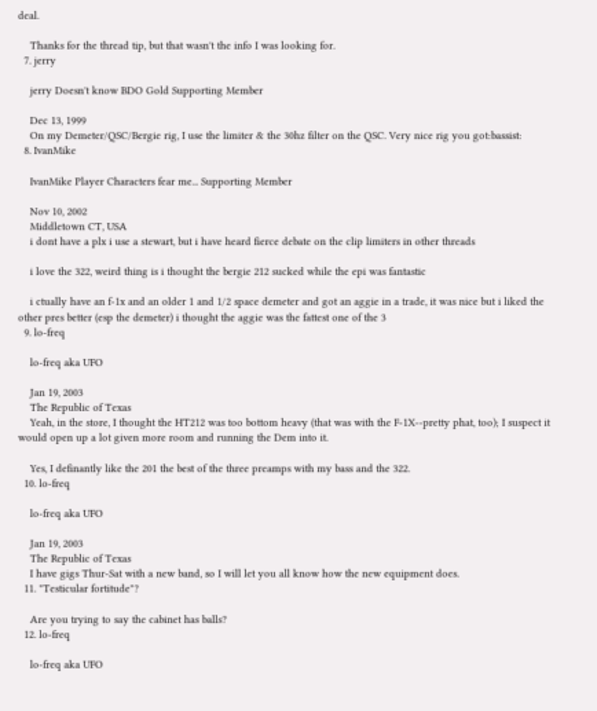deal.

    Thanks for the thread tip, but that wasn't the info I was looking for.
  7. jerry

    jerry Doesn't know BDO Gold Supporting Member

    Dec 13, 1999
    On my Demeter/QSC/Bergie rig, I use the limiter & the 30hz filter on the QSC. Very nice rig you got:bassist:
  8. IvanMike

    IvanMike Player Characters fear me... Supporting Member

    Nov 10, 2002
    Middletown CT, USA
    i dont have a plx i use a stewart, but i have heard fierce debate on the clip limiters in other threads

    i love the 322, weird thing is i thought the bergie 212 sucked while the epi was fantastic

    i ctually have an f-1x and an older 1 and 1/2 space demeter and got an aggie in a trade, it was nice but i liked the other pres better (esp the demeter) i thought the aggie was the fattest one of the 3
  9. lo-freq

    lo-freq aka UFO

    Jan 19, 2003
    The Republic of Texas
    Yeah, in the store, I thought the HT212 was too bottom heavy (that was with the F-1X--pretty phat, too); I suspect it would open up a lot given more room and running the Dem into it.

    Yes, I definantly like the 201 the best of the three preamps with my bass and the 322.
  10. lo-freq

    lo-freq aka UFO

    Jan 19, 2003
    The Republic of Texas
    I have gigs Thur-Sat with a new band, so I will let you all know how the new equipment does.
  11. "Testicular fortitude"?

    Are you trying to say the cabinet has balls?
  12. lo-freq

    lo-freq aka UFO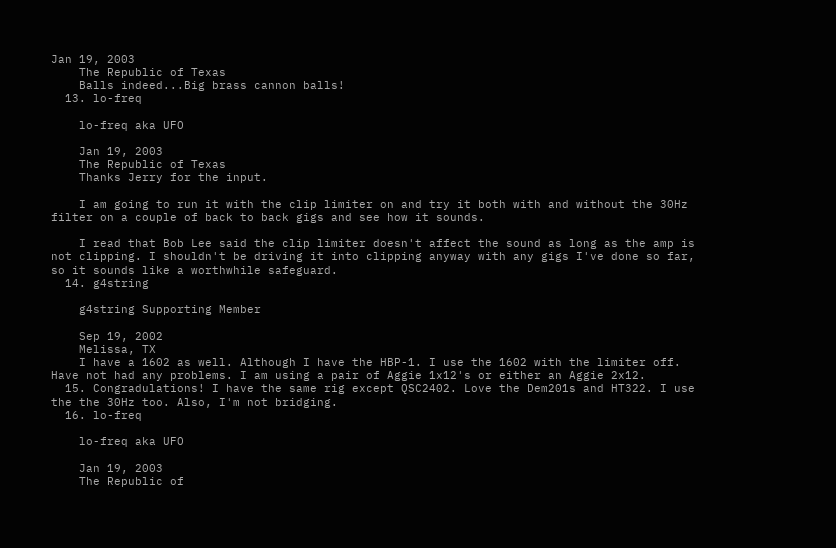Jan 19, 2003
    The Republic of Texas
    Balls indeed...Big brass cannon balls!
  13. lo-freq

    lo-freq aka UFO

    Jan 19, 2003
    The Republic of Texas
    Thanks Jerry for the input.

    I am going to run it with the clip limiter on and try it both with and without the 30Hz filter on a couple of back to back gigs and see how it sounds.

    I read that Bob Lee said the clip limiter doesn't affect the sound as long as the amp is not clipping. I shouldn't be driving it into clipping anyway with any gigs I've done so far, so it sounds like a worthwhile safeguard.
  14. g4string

    g4string Supporting Member

    Sep 19, 2002
    Melissa, TX
    I have a 1602 as well. Although I have the HBP-1. I use the 1602 with the limiter off. Have not had any problems. I am using a pair of Aggie 1x12's or either an Aggie 2x12.
  15. Congradulations! I have the same rig except QSC2402. Love the Dem201s and HT322. I use the the 30Hz too. Also, I'm not bridging.
  16. lo-freq

    lo-freq aka UFO

    Jan 19, 2003
    The Republic of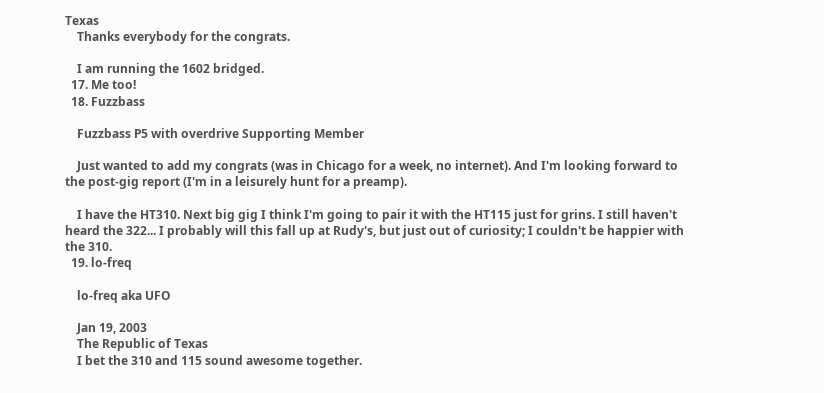Texas
    Thanks everybody for the congrats.

    I am running the 1602 bridged.
  17. Me too!
  18. Fuzzbass

    Fuzzbass P5 with overdrive Supporting Member

    Just wanted to add my congrats (was in Chicago for a week, no internet). And I'm looking forward to the post-gig report (I'm in a leisurely hunt for a preamp).

    I have the HT310. Next big gig I think I'm going to pair it with the HT115 just for grins. I still haven't heard the 322... I probably will this fall up at Rudy's, but just out of curiosity; I couldn't be happier with the 310.
  19. lo-freq

    lo-freq aka UFO

    Jan 19, 2003
    The Republic of Texas
    I bet the 310 and 115 sound awesome together.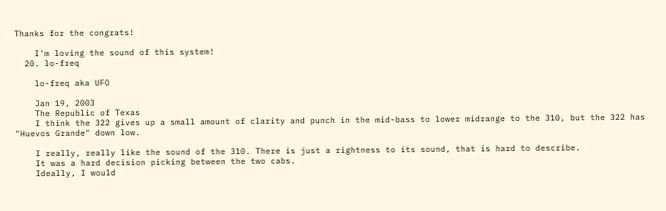Thanks for the congrats!

    I'm loving the sound of this system!
  20. lo-freq

    lo-freq aka UFO

    Jan 19, 2003
    The Republic of Texas
    I think the 322 gives up a small amount of clarity and punch in the mid-bass to lower midrange to the 310, but the 322 has "Huevos Grande" down low.

    I really, really like the sound of the 310. There is just a rightness to its sound, that is hard to describe.
    It was a hard decision picking between the two cabs.
    Ideally, I would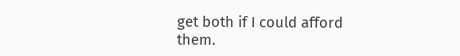get both if I could afford them.